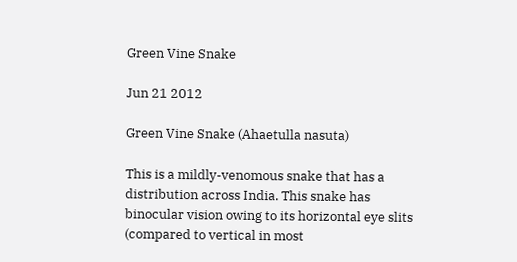Green Vine Snake

Jun 21 2012

Green Vine Snake (Ahaetulla nasuta)

This is a mildly-venomous snake that has a distribution across India. This snake has binocular vision owing to its horizontal eye slits (compared to vertical in most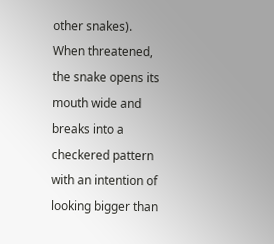other snakes). When threatened, the snake opens its mouth wide and breaks into a checkered pattern with an intention of looking bigger than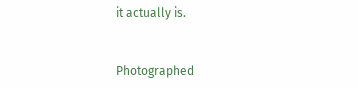it actually is.


Photographed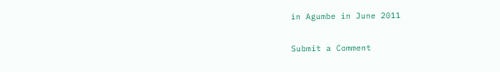in Agumbe in June 2011

Submit a Comment